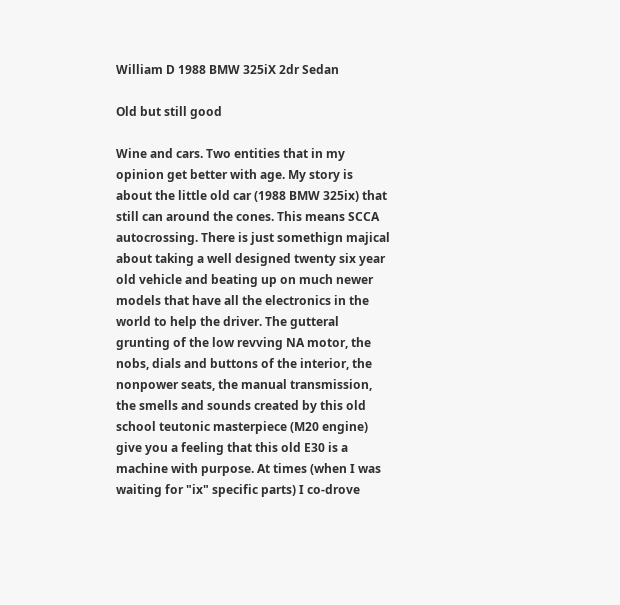William D 1988 BMW 325iX 2dr Sedan

Old but still good

Wine and cars. Two entities that in my opinion get better with age. My story is about the little old car (1988 BMW 325ix) that still can around the cones. This means SCCA autocrossing. There is just somethign majical about taking a well designed twenty six year old vehicle and beating up on much newer models that have all the electronics in the world to help the driver. The gutteral grunting of the low revving NA motor, the nobs, dials and buttons of the interior, the nonpower seats, the manual transmission, the smells and sounds created by this old school teutonic masterpiece (M20 engine) give you a feeling that this old E30 is a machine with purpose. At times (when I was waiting for "ix" specific parts) I co-drove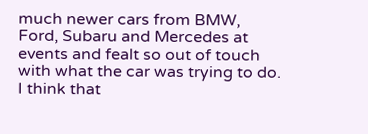much newer cars from BMW, Ford, Subaru and Mercedes at events and fealt so out of touch with what the car was trying to do. I think that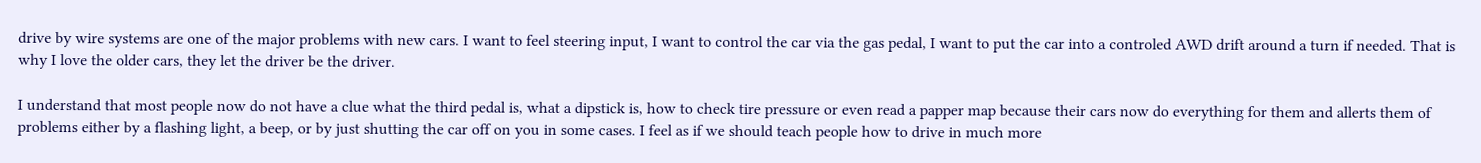drive by wire systems are one of the major problems with new cars. I want to feel steering input, I want to control the car via the gas pedal, I want to put the car into a controled AWD drift around a turn if needed. That is why I love the older cars, they let the driver be the driver.

I understand that most people now do not have a clue what the third pedal is, what a dipstick is, how to check tire pressure or even read a papper map because their cars now do everything for them and allerts them of problems either by a flashing light, a beep, or by just shutting the car off on you in some cases. I feel as if we should teach people how to drive in much more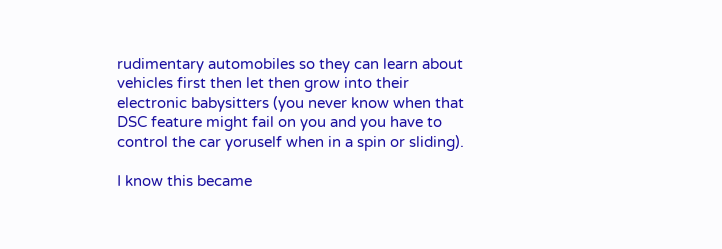rudimentary automobiles so they can learn about vehicles first then let then grow into their electronic babysitters (you never know when that DSC feature might fail on you and you have to control the car yoruself when in a spin or sliding).

I know this became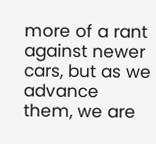more of a rant against newer cars, but as we advance them, we are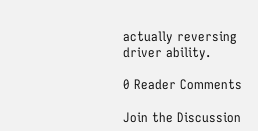actually reversing driver ability.

0 Reader Comments

Join the Discussion